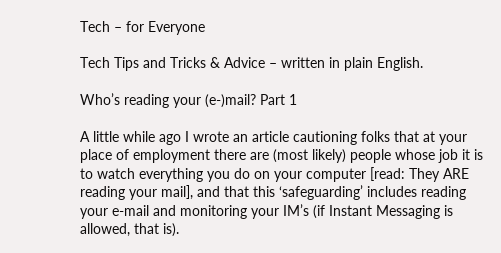Tech – for Everyone

Tech Tips and Tricks & Advice – written in plain English.

Who’s reading your (e-)mail? Part 1

A little while ago I wrote an article cautioning folks that at your place of employment there are (most likely) people whose job it is to watch everything you do on your computer [read: They ARE reading your mail], and that this ‘safeguarding’ includes reading your e-mail and monitoring your IM’s (if Instant Messaging is allowed, that is).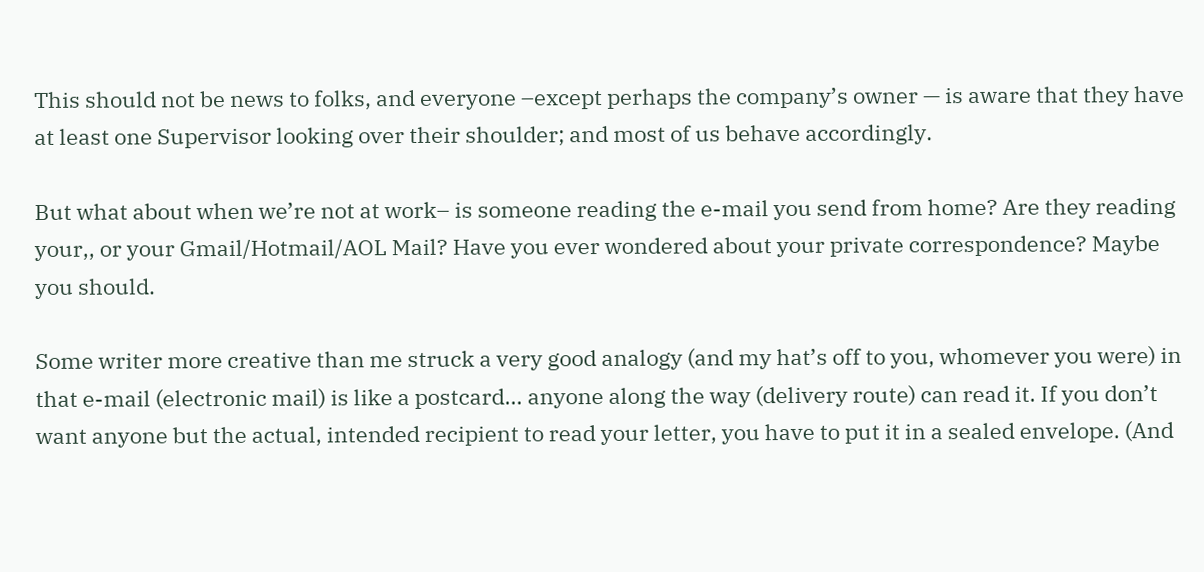This should not be news to folks, and everyone –except perhaps the company’s owner — is aware that they have at least one Supervisor looking over their shoulder; and most of us behave accordingly.

But what about when we’re not at work– is someone reading the e-mail you send from home? Are they reading your,, or your Gmail/Hotmail/AOL Mail? Have you ever wondered about your private correspondence? Maybe you should.

Some writer more creative than me struck a very good analogy (and my hat’s off to you, whomever you were) in that e-mail (electronic mail) is like a postcard… anyone along the way (delivery route) can read it. If you don’t want anyone but the actual, intended recipient to read your letter, you have to put it in a sealed envelope. (And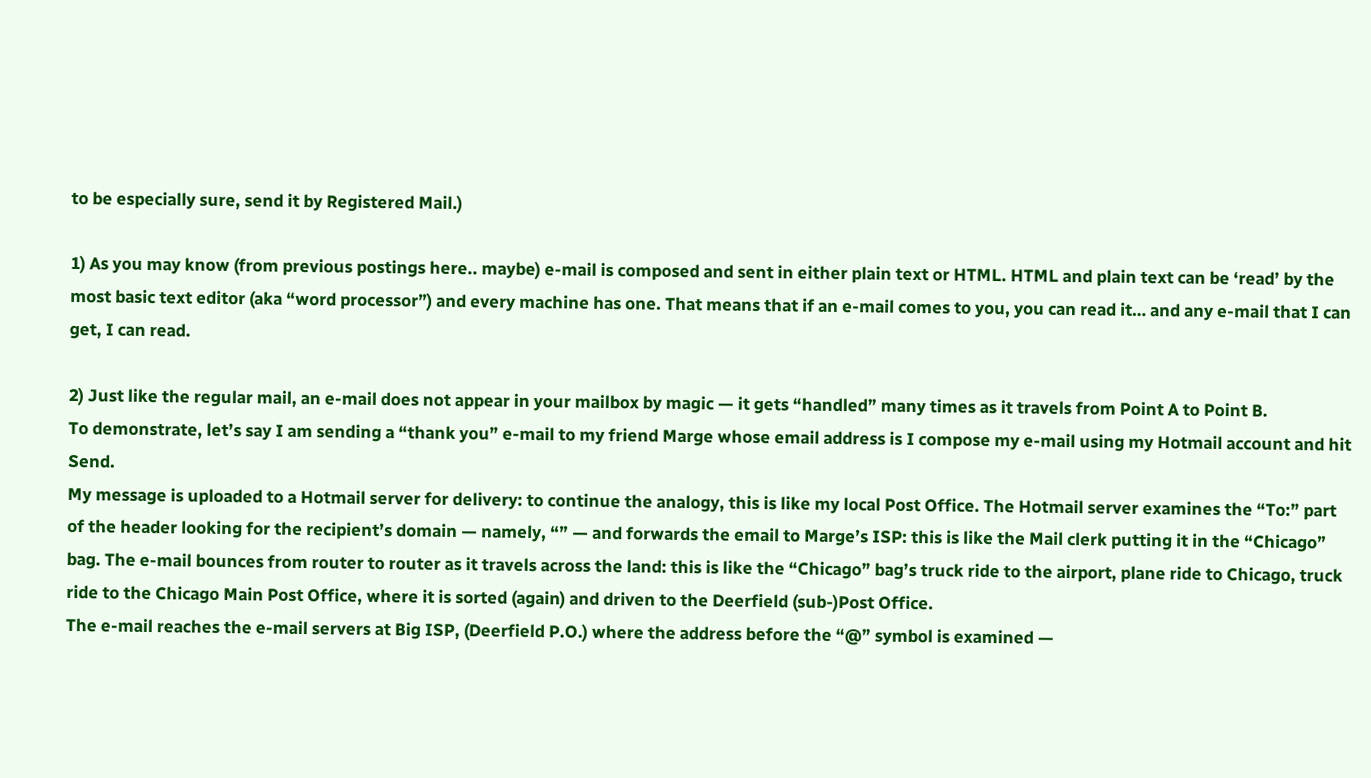to be especially sure, send it by Registered Mail.)

1) As you may know (from previous postings here.. maybe) e-mail is composed and sent in either plain text or HTML. HTML and plain text can be ‘read’ by the most basic text editor (aka “word processor”) and every machine has one. That means that if an e-mail comes to you, you can read it… and any e-mail that I can get, I can read.

2) Just like the regular mail, an e-mail does not appear in your mailbox by magic — it gets “handled” many times as it travels from Point A to Point B.
To demonstrate, let’s say I am sending a “thank you” e-mail to my friend Marge whose email address is I compose my e-mail using my Hotmail account and hit Send.
My message is uploaded to a Hotmail server for delivery: to continue the analogy, this is like my local Post Office. The Hotmail server examines the “To:” part of the header looking for the recipient’s domain — namely, “” — and forwards the email to Marge’s ISP: this is like the Mail clerk putting it in the “Chicago” bag. The e-mail bounces from router to router as it travels across the land: this is like the “Chicago” bag’s truck ride to the airport, plane ride to Chicago, truck ride to the Chicago Main Post Office, where it is sorted (again) and driven to the Deerfield (sub-)Post Office.
The e-mail reaches the e-mail servers at Big ISP, (Deerfield P.O.) where the address before the “@” symbol is examined —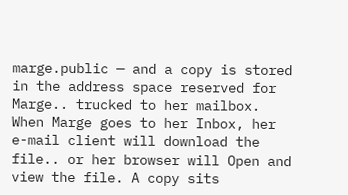marge.public — and a copy is stored in the address space reserved for Marge.. trucked to her mailbox. When Marge goes to her Inbox, her e-mail client will download the file.. or her browser will Open and view the file. A copy sits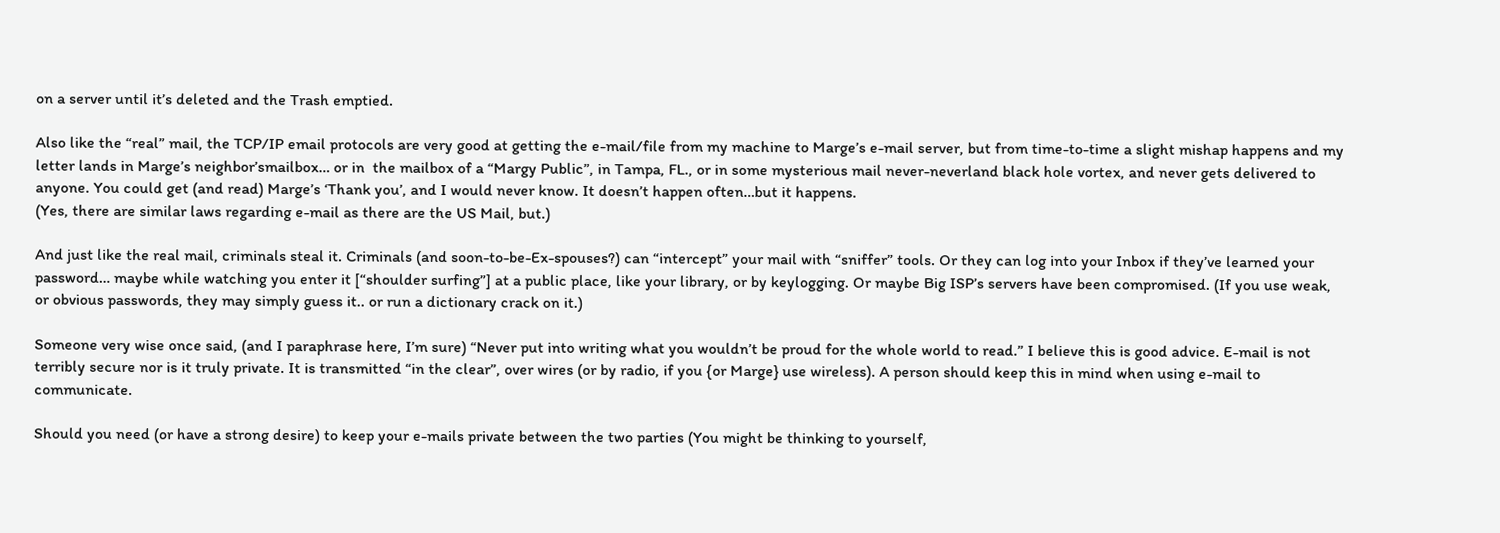on a server until it’s deleted and the Trash emptied.

Also like the “real” mail, the TCP/IP email protocols are very good at getting the e-mail/file from my machine to Marge’s e-mail server, but from time-to-time a slight mishap happens and my letter lands in Marge’s neighbor’smailbox… or in  the mailbox of a “Margy Public”, in Tampa, FL., or in some mysterious mail never-neverland black hole vortex, and never gets delivered to anyone. You could get (and read) Marge’s ‘Thank you’, and I would never know. It doesn’t happen often…but it happens.
(Yes, there are similar laws regarding e-mail as there are the US Mail, but.)

And just like the real mail, criminals steal it. Criminals (and soon-to-be-Ex-spouses?) can “intercept” your mail with “sniffer” tools. Or they can log into your Inbox if they’ve learned your password… maybe while watching you enter it [“shoulder surfing”] at a public place, like your library, or by keylogging. Or maybe Big ISP’s servers have been compromised. (If you use weak, or obvious passwords, they may simply guess it.. or run a dictionary crack on it.)

Someone very wise once said, (and I paraphrase here, I’m sure) “Never put into writing what you wouldn’t be proud for the whole world to read.” I believe this is good advice. E-mail is not terribly secure nor is it truly private. It is transmitted “in the clear”, over wires (or by radio, if you {or Marge} use wireless). A person should keep this in mind when using e-mail to communicate.

Should you need (or have a strong desire) to keep your e-mails private between the two parties (You might be thinking to yourself,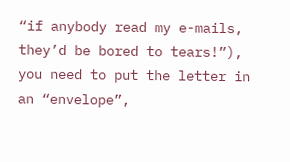“if anybody read my e-mails, they’d be bored to tears!”), you need to put the letter in an “envelope”,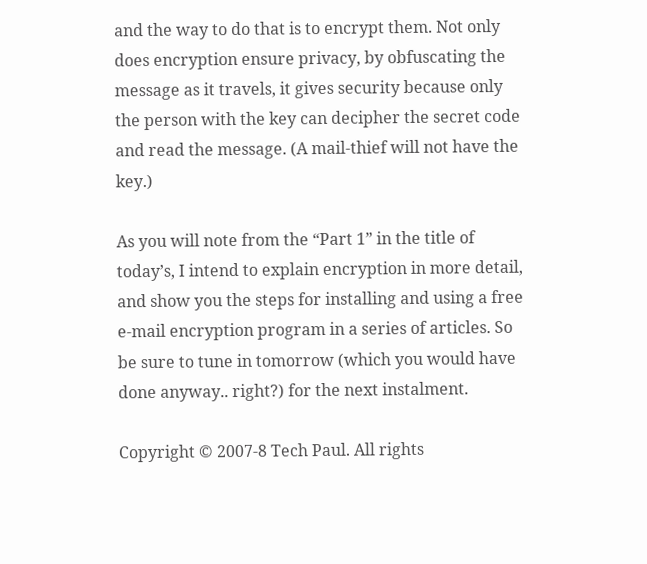and the way to do that is to encrypt them. Not only does encryption ensure privacy, by obfuscating the message as it travels, it gives security because only the person with the key can decipher the secret code and read the message. (A mail-thief will not have the key.)

As you will note from the “Part 1” in the title of today’s, I intend to explain encryption in more detail, and show you the steps for installing and using a free e-mail encryption program in a series of articles. So be sure to tune in tomorrow (which you would have done anyway.. right?) for the next instalment.

Copyright © 2007-8 Tech Paul. All rights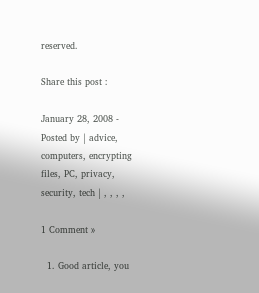reserved.

Share this post :

January 28, 2008 - Posted by | advice, computers, encrypting files, PC, privacy, security, tech | , , , ,

1 Comment »

  1. Good article, you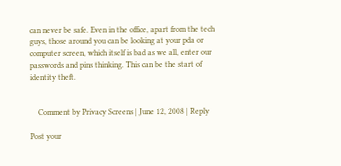can never be safe. Even in the office, apart from the tech guys, those around you can be looking at your pda or computer screen, which itself is bad as we all, enter our passwords and pins thinking. This can be the start of identity theft.


    Comment by Privacy Screens | June 12, 2008 | Reply

Post your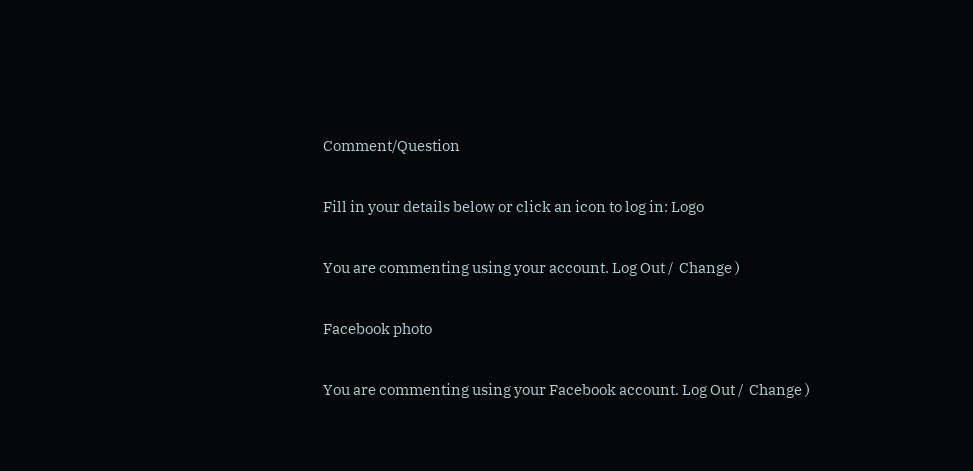Comment/Question

Fill in your details below or click an icon to log in: Logo

You are commenting using your account. Log Out /  Change )

Facebook photo

You are commenting using your Facebook account. Log Out /  Change )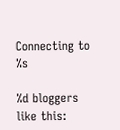Connecting to %s

%d bloggers like this: